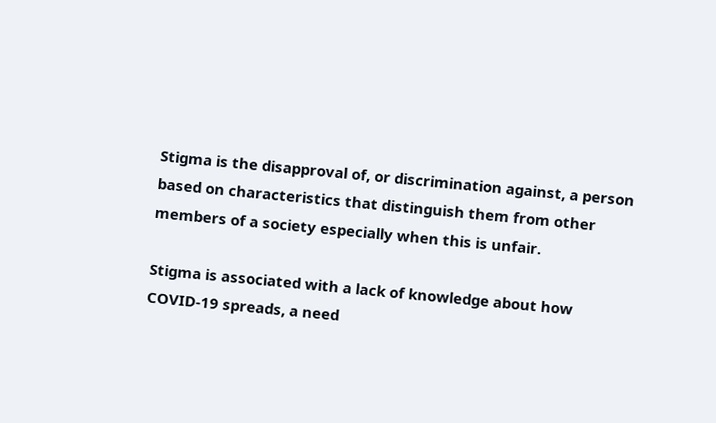Stigma is the disapproval of, or discrimination against, a person based on characteristics that distinguish them from other members of a society especially when this is unfair.

Stigma is associated with a lack of knowledge about how COVID-19 spreads, a need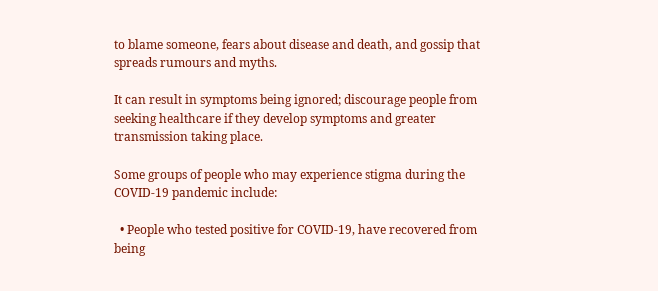to blame someone, fears about disease and death, and gossip that spreads rumours and myths.

It can result in symptoms being ignored; discourage people from seeking healthcare if they develop symptoms and greater transmission taking place.

Some groups of people who may experience stigma during the COVID-19 pandemic include:

  • People who tested positive for COVID-19, have recovered from being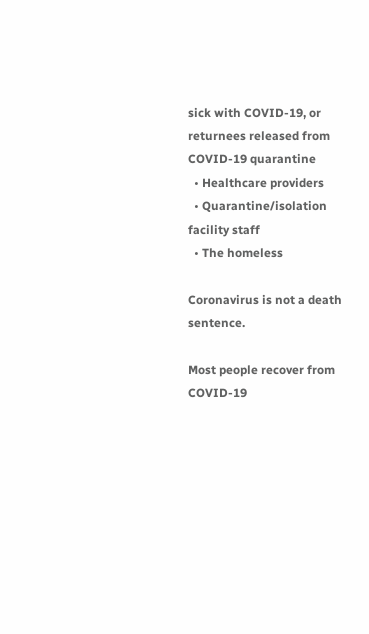sick with COVID-19, or returnees released from COVID-19 quarantine
  • Healthcare providers
  • Quarantine/isolation facility staff
  • The homeless

Coronavirus is not a death sentence.

Most people recover from COVID-19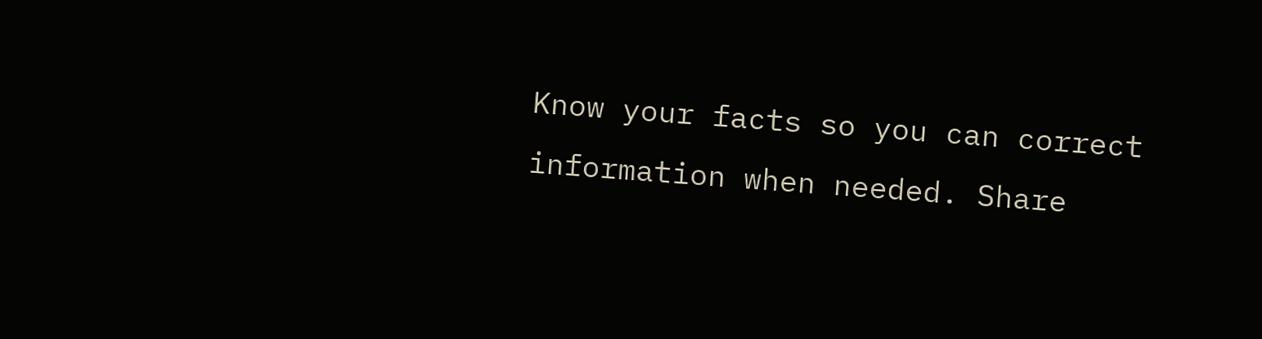Know your facts so you can correct information when needed. Share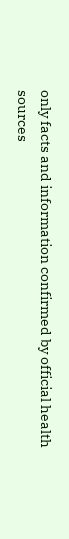only facts and information confirmed by official health sources